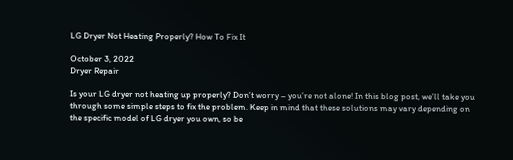LG Dryer Not Heating Properly? How To Fix It

October 3, 2022
Dryer Repair

Is your LG dryer not heating up properly? Don’t worry – you’re not alone! In this blog post, we’ll take you through some simple steps to fix the problem. Keep in mind that these solutions may vary depending on the specific model of LG dryer you own, so be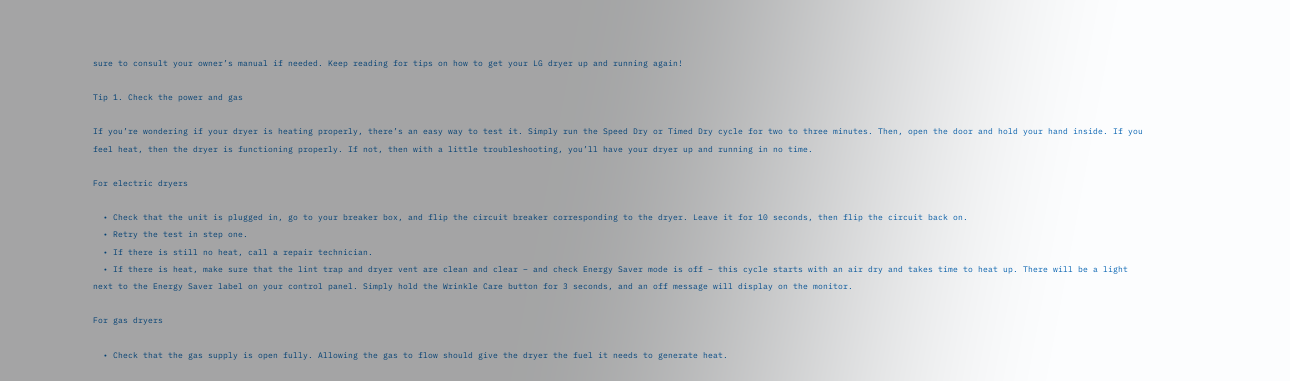sure to consult your owner’s manual if needed. Keep reading for tips on how to get your LG dryer up and running again!

Tip 1. Check the power and gas

If you’re wondering if your dryer is heating properly, there’s an easy way to test it. Simply run the Speed Dry or Timed Dry cycle for two to three minutes. Then, open the door and hold your hand inside. If you feel heat, then the dryer is functioning properly. If not, then with a little troubleshooting, you’ll have your dryer up and running in no time.

For electric dryers

  • Check that the unit is plugged in, go to your breaker box, and flip the circuit breaker corresponding to the dryer. Leave it for 10 seconds, then flip the circuit back on.
  • Retry the test in step one.
  • If there is still no heat, call a repair technician.
  • If there is heat, make sure that the lint trap and dryer vent are clean and clear – and check Energy Saver mode is off – this cycle starts with an air dry and takes time to heat up. There will be a light next to the Energy Saver label on your control panel. Simply hold the Wrinkle Care button for 3 seconds, and an off message will display on the monitor.

For gas dryers

  • Check that the gas supply is open fully. Allowing the gas to flow should give the dryer the fuel it needs to generate heat.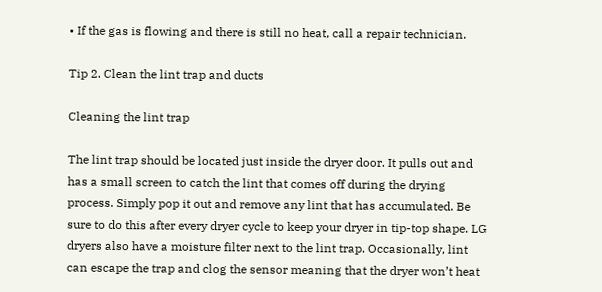• If the gas is flowing and there is still no heat, call a repair technician.

Tip 2. Clean the lint trap and ducts

Cleaning the lint trap

The lint trap should be located just inside the dryer door. It pulls out and has a small screen to catch the lint that comes off during the drying process. Simply pop it out and remove any lint that has accumulated. Be sure to do this after every dryer cycle to keep your dryer in tip-top shape. LG dryers also have a moisture filter next to the lint trap. Occasionally, lint can escape the trap and clog the sensor meaning that the dryer won’t heat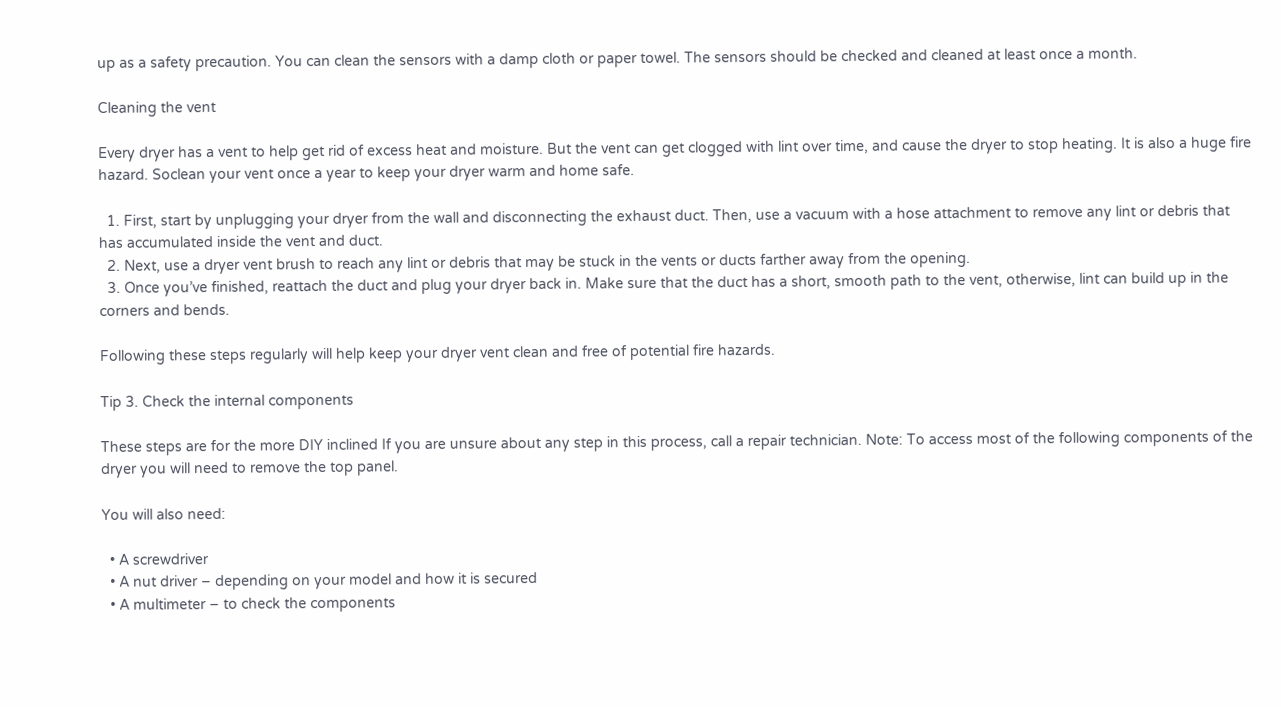up as a safety precaution. You can clean the sensors with a damp cloth or paper towel. The sensors should be checked and cleaned at least once a month.

Cleaning the vent

Every dryer has a vent to help get rid of excess heat and moisture. But the vent can get clogged with lint over time, and cause the dryer to stop heating. It is also a huge fire hazard. Soclean your vent once a year to keep your dryer warm and home safe.

  1. First, start by unplugging your dryer from the wall and disconnecting the exhaust duct. Then, use a vacuum with a hose attachment to remove any lint or debris that has accumulated inside the vent and duct.
  2. Next, use a dryer vent brush to reach any lint or debris that may be stuck in the vents or ducts farther away from the opening.
  3. Once you’ve finished, reattach the duct and plug your dryer back in. Make sure that the duct has a short, smooth path to the vent, otherwise, lint can build up in the corners and bends.

Following these steps regularly will help keep your dryer vent clean and free of potential fire hazards.

Tip 3. Check the internal components

These steps are for the more DIY inclined If you are unsure about any step in this process, call a repair technician. Note: To access most of the following components of the dryer you will need to remove the top panel.

You will also need:

  • A screwdriver
  • A nut driver – depending on your model and how it is secured
  • A multimeter – to check the components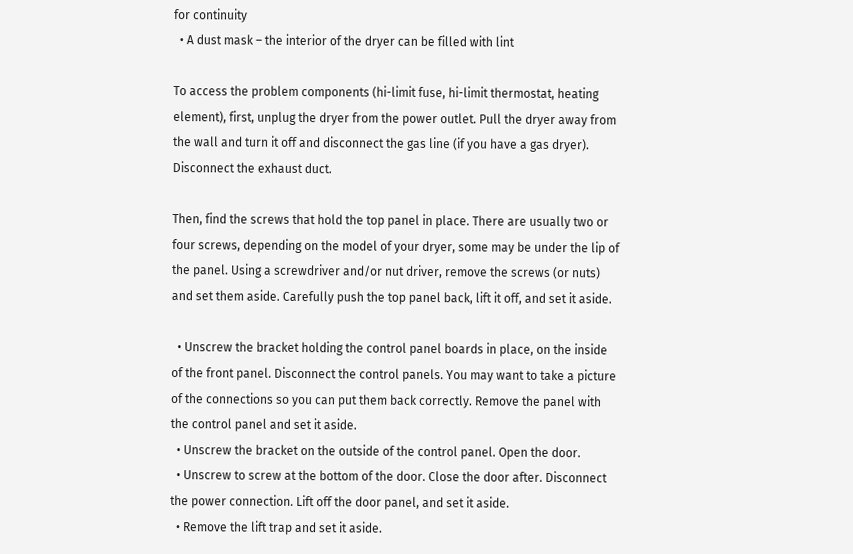for continuity
  • A dust mask – the interior of the dryer can be filled with lint

To access the problem components (hi-limit fuse, hi-limit thermostat, heating element), first, unplug the dryer from the power outlet. Pull the dryer away from the wall and turn it off and disconnect the gas line (if you have a gas dryer). Disconnect the exhaust duct.

Then, find the screws that hold the top panel in place. There are usually two or four screws, depending on the model of your dryer, some may be under the lip of the panel. Using a screwdriver and/or nut driver, remove the screws (or nuts) and set them aside. Carefully push the top panel back, lift it off, and set it aside.

  • Unscrew the bracket holding the control panel boards in place, on the inside of the front panel. Disconnect the control panels. You may want to take a picture of the connections so you can put them back correctly. Remove the panel with the control panel and set it aside.
  • Unscrew the bracket on the outside of the control panel. Open the door.
  • Unscrew to screw at the bottom of the door. Close the door after. Disconnect the power connection. Lift off the door panel, and set it aside.
  • Remove the lift trap and set it aside.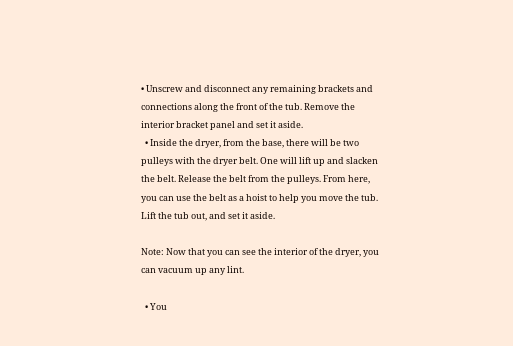• Unscrew and disconnect any remaining brackets and connections along the front of the tub. Remove the interior bracket panel and set it aside.
  • Inside the dryer, from the base, there will be two pulleys with the dryer belt. One will lift up and slacken the belt. Release the belt from the pulleys. From here, you can use the belt as a hoist to help you move the tub. Lift the tub out, and set it aside.

Note: Now that you can see the interior of the dryer, you can vacuum up any lint.

  • You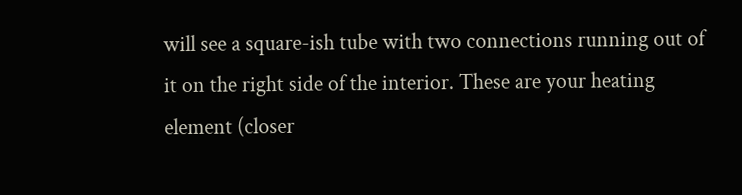will see a square-ish tube with two connections running out of it on the right side of the interior. These are your heating element (closer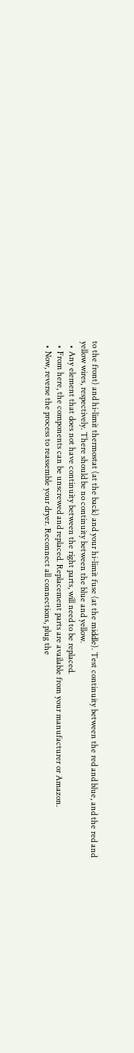to the front) and hi-limit thermostat (at the back) and your hi-limit fuse (at the middle). Test continuity between the red and blue, and the red and yellow wires, respectively. There should be no continuity between the blue and yellow.
  • Any element that does not have continuity between the right parts, will need to be replaced.
  • From here, the components can be unscrewed and replaced. Replacement parts are available from your manufacturer or Amazon.
  • Now, reverse the process to reassemble your dryer. Reconnect all connections, plug the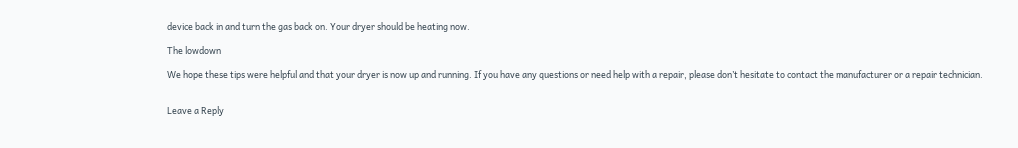device back in and turn the gas back on. Your dryer should be heating now.

The lowdown

We hope these tips were helpful and that your dryer is now up and running. If you have any questions or need help with a repair, please don’t hesitate to contact the manufacturer or a repair technician.


Leave a Reply